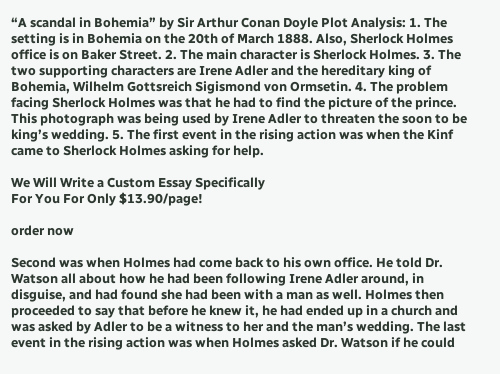“A scandal in Bohemia” by Sir Arthur Conan Doyle Plot Analysis: 1. The setting is in Bohemia on the 20th of March 1888. Also, Sherlock Holmes office is on Baker Street. 2. The main character is Sherlock Holmes. 3. The two supporting characters are Irene Adler and the hereditary king of Bohemia, Wilhelm Gottsreich Sigismond von Ormsetin. 4. The problem facing Sherlock Holmes was that he had to find the picture of the prince. This photograph was being used by Irene Adler to threaten the soon to be king’s wedding. 5. The first event in the rising action was when the Kinf came to Sherlock Holmes asking for help.

We Will Write a Custom Essay Specifically
For You For Only $13.90/page!

order now

Second was when Holmes had come back to his own office. He told Dr. Watson all about how he had been following Irene Adler around, in disguise, and had found she had been with a man as well. Holmes then proceeded to say that before he knew it, he had ended up in a church and was asked by Adler to be a witness to her and the man’s wedding. The last event in the rising action was when Holmes asked Dr. Watson if he could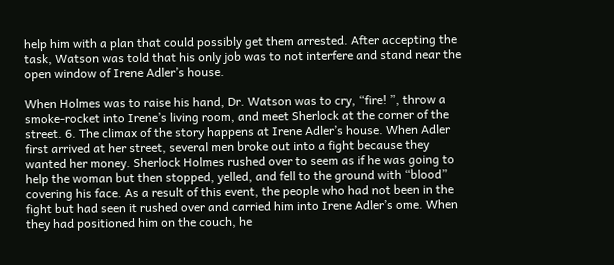help him with a plan that could possibly get them arrested. After accepting the task, Watson was told that his only job was to not interfere and stand near the open window of Irene Adler’s house.

When Holmes was to raise his hand, Dr. Watson was to cry, “fire! ”, throw a smoke-rocket into Irene’s living room, and meet Sherlock at the corner of the street. 6. The climax of the story happens at Irene Adler’s house. When Adler first arrived at her street, several men broke out into a fight because they wanted her money. Sherlock Holmes rushed over to seem as if he was going to help the woman but then stopped, yelled, and fell to the ground with “blood” covering his face. As a result of this event, the people who had not been in the fight but had seen it rushed over and carried him into Irene Adler’s ome. When they had positioned him on the couch, he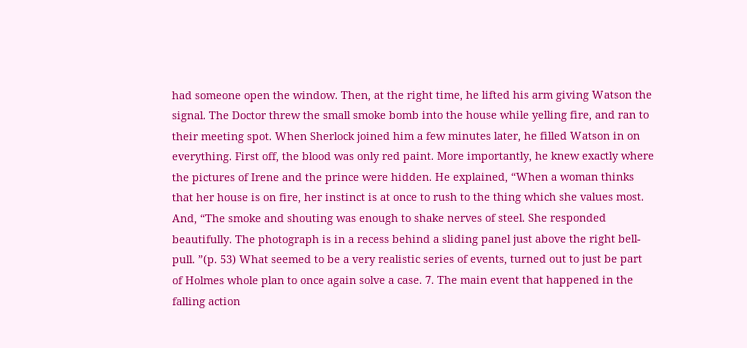had someone open the window. Then, at the right time, he lifted his arm giving Watson the signal. The Doctor threw the small smoke bomb into the house while yelling fire, and ran to their meeting spot. When Sherlock joined him a few minutes later, he filled Watson in on everything. First off, the blood was only red paint. More importantly, he knew exactly where the pictures of Irene and the prince were hidden. He explained, “When a woman thinks that her house is on fire, her instinct is at once to rush to the thing which she values most. And, “The smoke and shouting was enough to shake nerves of steel. She responded beautifully. The photograph is in a recess behind a sliding panel just above the right bell-pull. ”(p. 53) What seemed to be a very realistic series of events, turned out to just be part of Holmes whole plan to once again solve a case. 7. The main event that happened in the falling action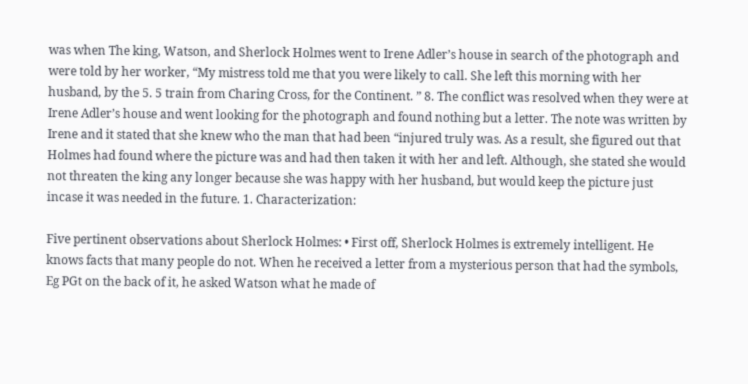was when The king, Watson, and Sherlock Holmes went to Irene Adler’s house in search of the photograph and were told by her worker, “My mistress told me that you were likely to call. She left this morning with her husband, by the 5. 5 train from Charing Cross, for the Continent. ” 8. The conflict was resolved when they were at Irene Adler’s house and went looking for the photograph and found nothing but a letter. The note was written by Irene and it stated that she knew who the man that had been “injured truly was. As a result, she figured out that Holmes had found where the picture was and had then taken it with her and left. Although, she stated she would not threaten the king any longer because she was happy with her husband, but would keep the picture just incase it was needed in the future. 1. Characterization:

Five pertinent observations about Sherlock Holmes: • First off, Sherlock Holmes is extremely intelligent. He knows facts that many people do not. When he received a letter from a mysterious person that had the symbols, Eg PGt on the back of it, he asked Watson what he made of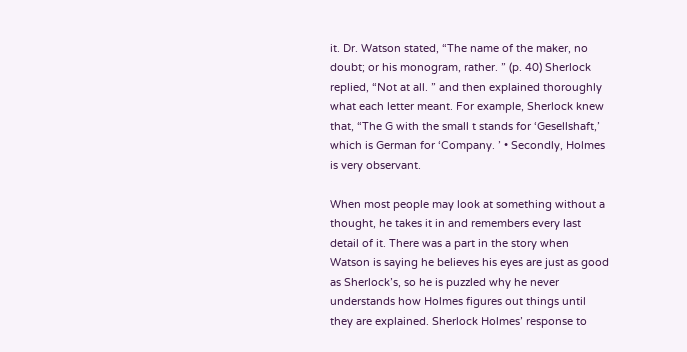it. Dr. Watson stated, “The name of the maker, no doubt; or his monogram, rather. ” (p. 40) Sherlock replied, “Not at all. ” and then explained thoroughly what each letter meant. For example, Sherlock knew that, “The G with the small t stands for ‘Gesellshaft,’ which is German for ‘Company. ’ • Secondly, Holmes is very observant.

When most people may look at something without a thought, he takes it in and remembers every last detail of it. There was a part in the story when Watson is saying he believes his eyes are just as good as Sherlock’s, so he is puzzled why he never understands how Holmes figures out things until they are explained. Sherlock Holmes’ response to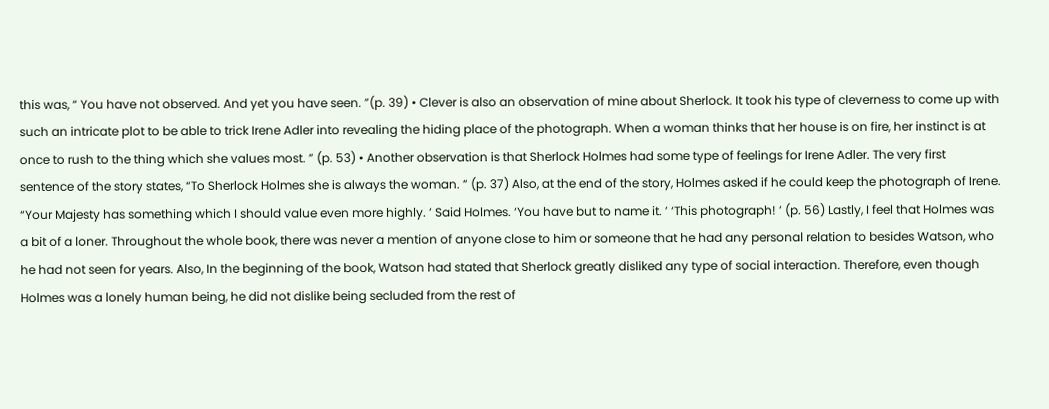this was, “ You have not observed. And yet you have seen. ”(p. 39) • Clever is also an observation of mine about Sherlock. It took his type of cleverness to come up with such an intricate plot to be able to trick Irene Adler into revealing the hiding place of the photograph. When a woman thinks that her house is on fire, her instinct is at once to rush to the thing which she values most. ” (p. 53) • Another observation is that Sherlock Holmes had some type of feelings for Irene Adler. The very first sentence of the story states, “To Sherlock Holmes she is always the woman. ” (p. 37) Also, at the end of the story, Holmes asked if he could keep the photograph of Irene. “Your Majesty has something which I should value even more highly. ’ Said Holmes. ‘You have but to name it. ’ ‘This photograph! ’ (p. 56) Lastly, I feel that Holmes was a bit of a loner. Throughout the whole book, there was never a mention of anyone close to him or someone that he had any personal relation to besides Watson, who he had not seen for years. Also, In the beginning of the book, Watson had stated that Sherlock greatly disliked any type of social interaction. Therefore, even though Holmes was a lonely human being, he did not dislike being secluded from the rest of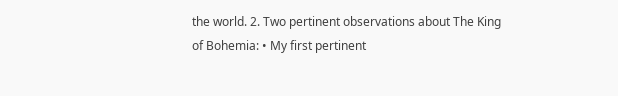the world. 2. Two pertinent observations about The King of Bohemia: • My first pertinent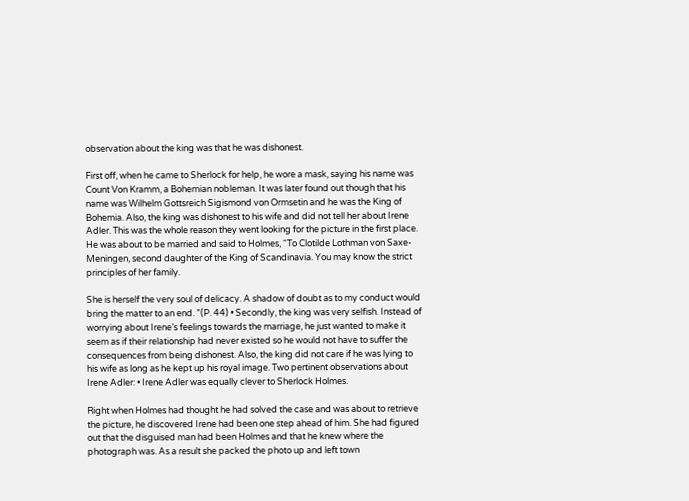observation about the king was that he was dishonest.

First off, when he came to Sherlock for help, he wore a mask, saying his name was Count Von Kramm, a Bohemian nobleman. It was later found out though that his name was Wilhelm Gottsreich Sigismond von Ormsetin and he was the King of Bohemia. Also, the king was dishonest to his wife and did not tell her about Irene Adler. This was the whole reason they went looking for the picture in the first place. He was about to be married and said to Holmes, “To Clotilde Lothman von Saxe-Meningen, second daughter of the King of Scandinavia. You may know the strict principles of her family.

She is herself the very soul of delicacy. A shadow of doubt as to my conduct would bring the matter to an end. ”(P. 44) • Secondly, the king was very selfish. Instead of worrying about Irene’s feelings towards the marriage, he just wanted to make it seem as if their relationship had never existed so he would not have to suffer the consequences from being dishonest. Also, the king did not care if he was lying to his wife as long as he kept up his royal image. Two pertinent observations about Irene Adler: • Irene Adler was equally clever to Sherlock Holmes.

Right when Holmes had thought he had solved the case and was about to retrieve the picture, he discovered Irene had been one step ahead of him. She had figured out that the disguised man had been Holmes and that he knew where the photograph was. As a result she packed the photo up and left town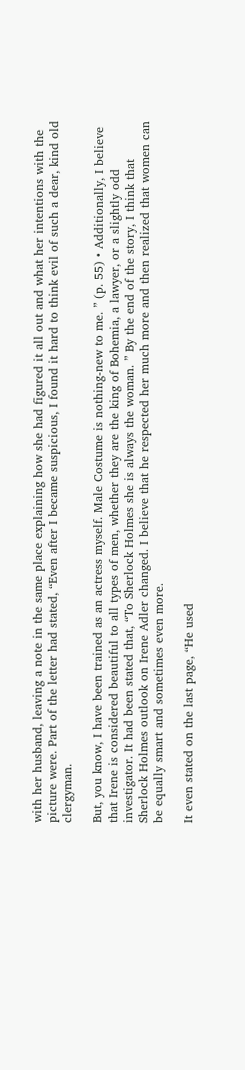with her husband, leaving a note in the same place explaining how she had figured it all out and what her intentions with the picture were. Part of the letter had stated, “Even after I became suspicious, I found it hard to think evil of such a dear, kind old clergyman.

But, you know, I have been trained as an actress myself. Male Costume is nothing-new to me. ” (p. 55) • Additionally, I believe that Irene is considered beautiful to all types of men, whether they are the king of Bohemia, a lawyer, or a slightly odd investigator. It had been stated that, “To Sherlock Holmes she is always the woman. ” By the end of the story, I think that Sherlock Holmes outlook on Irene Adler changed. I believe that he respected her much more and then realized that women can be equally smart and sometimes even more.

It even stated on the last page, “He used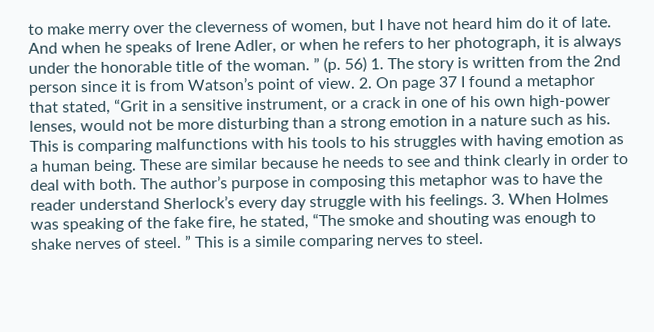to make merry over the cleverness of women, but I have not heard him do it of late. And when he speaks of Irene Adler, or when he refers to her photograph, it is always under the honorable title of the woman. ” (p. 56) 1. The story is written from the 2nd person since it is from Watson’s point of view. 2. On page 37 I found a metaphor that stated, “Grit in a sensitive instrument, or a crack in one of his own high-power lenses, would not be more disturbing than a strong emotion in a nature such as his. This is comparing malfunctions with his tools to his struggles with having emotion as a human being. These are similar because he needs to see and think clearly in order to deal with both. The author’s purpose in composing this metaphor was to have the reader understand Sherlock’s every day struggle with his feelings. 3. When Holmes was speaking of the fake fire, he stated, “The smoke and shouting was enough to shake nerves of steel. ” This is a simile comparing nerves to steel.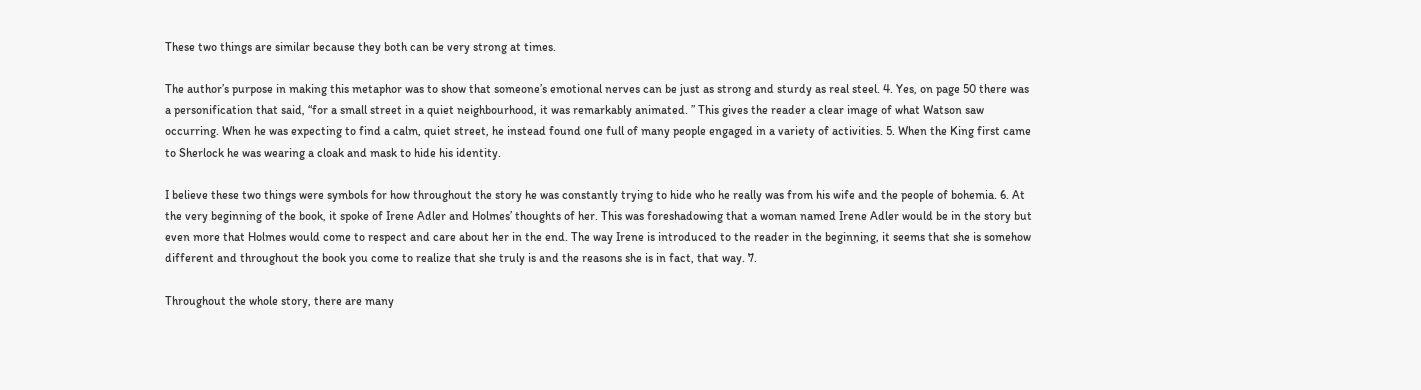These two things are similar because they both can be very strong at times.

The author’s purpose in making this metaphor was to show that someone’s emotional nerves can be just as strong and sturdy as real steel. 4. Yes, on page 50 there was a personification that said, “for a small street in a quiet neighbourhood, it was remarkably animated. ” This gives the reader a clear image of what Watson saw occurring. When he was expecting to find a calm, quiet street, he instead found one full of many people engaged in a variety of activities. 5. When the King first came to Sherlock he was wearing a cloak and mask to hide his identity.

I believe these two things were symbols for how throughout the story he was constantly trying to hide who he really was from his wife and the people of bohemia. 6. At the very beginning of the book, it spoke of Irene Adler and Holmes’ thoughts of her. This was foreshadowing that a woman named Irene Adler would be in the story but even more that Holmes would come to respect and care about her in the end. The way Irene is introduced to the reader in the beginning, it seems that she is somehow different and throughout the book you come to realize that she truly is and the reasons she is in fact, that way. 7.

Throughout the whole story, there are many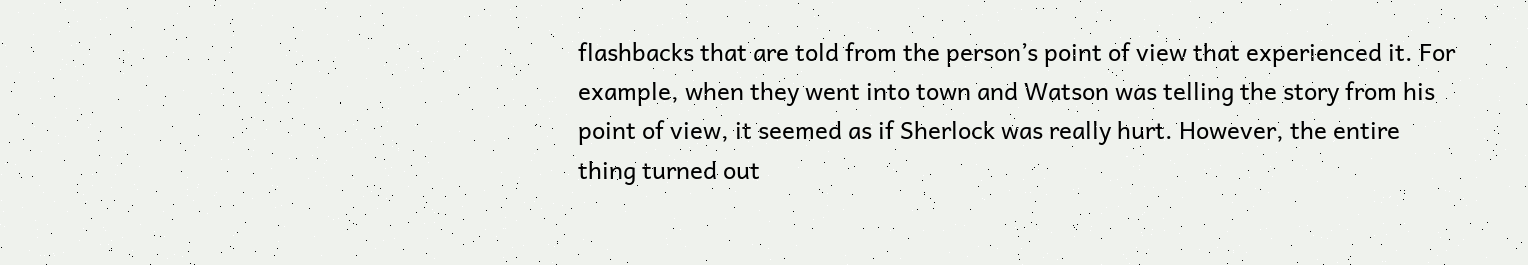flashbacks that are told from the person’s point of view that experienced it. For example, when they went into town and Watson was telling the story from his point of view, it seemed as if Sherlock was really hurt. However, the entire thing turned out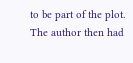to be part of the plot. The author then had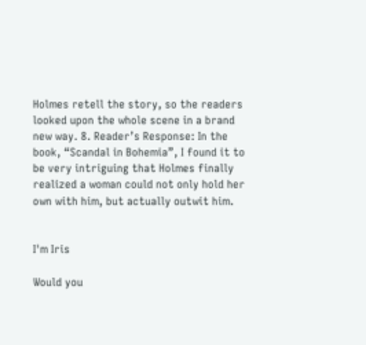Holmes retell the story, so the readers looked upon the whole scene in a brand new way. 8. Reader’s Response: In the book, “Scandal in Bohemia”, I found it to be very intriguing that Holmes finally realized a woman could not only hold her own with him, but actually outwit him.


I'm Iris

Would you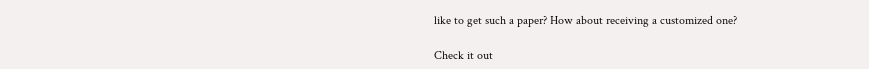like to get such a paper? How about receiving a customized one?

Check it out